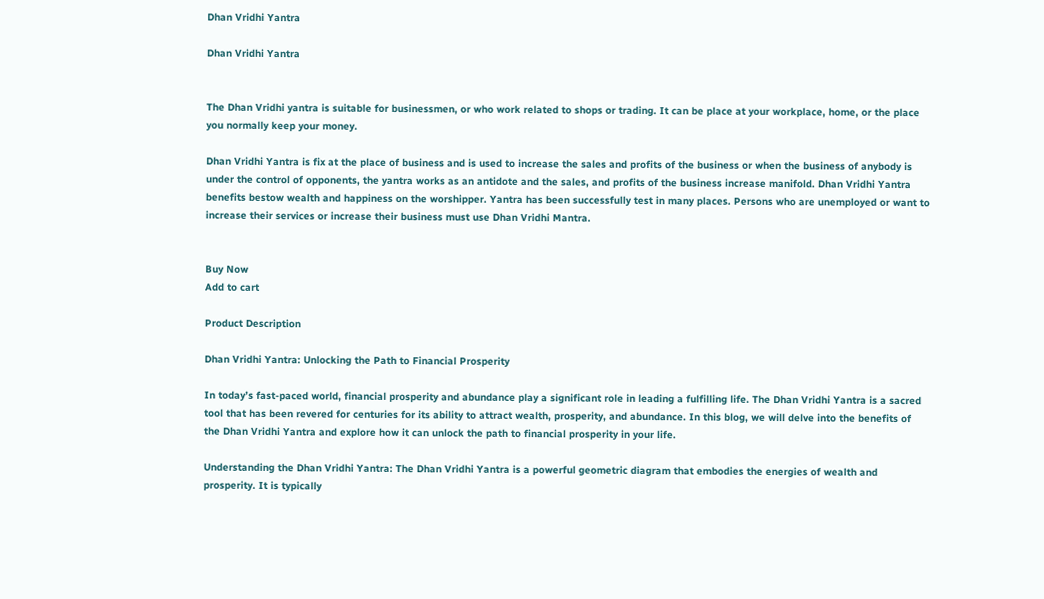Dhan Vridhi Yantra

Dhan Vridhi Yantra


The Dhan Vridhi yantra is suitable for businessmen, or who work related to shops or trading. It can be place at your workplace, home, or the place you normally keep your money.

Dhan Vridhi Yantra is fix at the place of business and is used to increase the sales and profits of the business or when the business of anybody is under the control of opponents, the yantra works as an antidote and the sales, and profits of the business increase manifold. Dhan Vridhi Yantra benefits bestow wealth and happiness on the worshipper. Yantra has been successfully test in many places. Persons who are unemployed or want to increase their services or increase their business must use Dhan Vridhi Mantra.


Buy Now
Add to cart

Product Description

Dhan Vridhi Yantra: Unlocking the Path to Financial Prosperity

In today’s fast-paced world, financial prosperity and abundance play a significant role in leading a fulfilling life. The Dhan Vridhi Yantra is a sacred tool that has been revered for centuries for its ability to attract wealth, prosperity, and abundance. In this blog, we will delve into the benefits of the Dhan Vridhi Yantra and explore how it can unlock the path to financial prosperity in your life.

Understanding the Dhan Vridhi Yantra: The Dhan Vridhi Yantra is a powerful geometric diagram that embodies the energies of wealth and prosperity. It is typically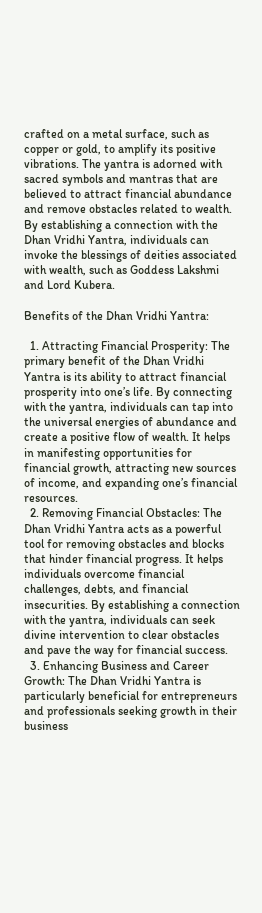crafted on a metal surface, such as copper or gold, to amplify its positive vibrations. The yantra is adorned with sacred symbols and mantras that are believed to attract financial abundance and remove obstacles related to wealth. By establishing a connection with the Dhan Vridhi Yantra, individuals can invoke the blessings of deities associated with wealth, such as Goddess Lakshmi and Lord Kubera.

Benefits of the Dhan Vridhi Yantra:

  1. Attracting Financial Prosperity: The primary benefit of the Dhan Vridhi Yantra is its ability to attract financial prosperity into one’s life. By connecting with the yantra, individuals can tap into the universal energies of abundance and create a positive flow of wealth. It helps in manifesting opportunities for financial growth, attracting new sources of income, and expanding one’s financial resources.
  2. Removing Financial Obstacles: The Dhan Vridhi Yantra acts as a powerful tool for removing obstacles and blocks that hinder financial progress. It helps individuals overcome financial challenges, debts, and financial insecurities. By establishing a connection with the yantra, individuals can seek divine intervention to clear obstacles and pave the way for financial success.
  3. Enhancing Business and Career Growth: The Dhan Vridhi Yantra is particularly beneficial for entrepreneurs and professionals seeking growth in their business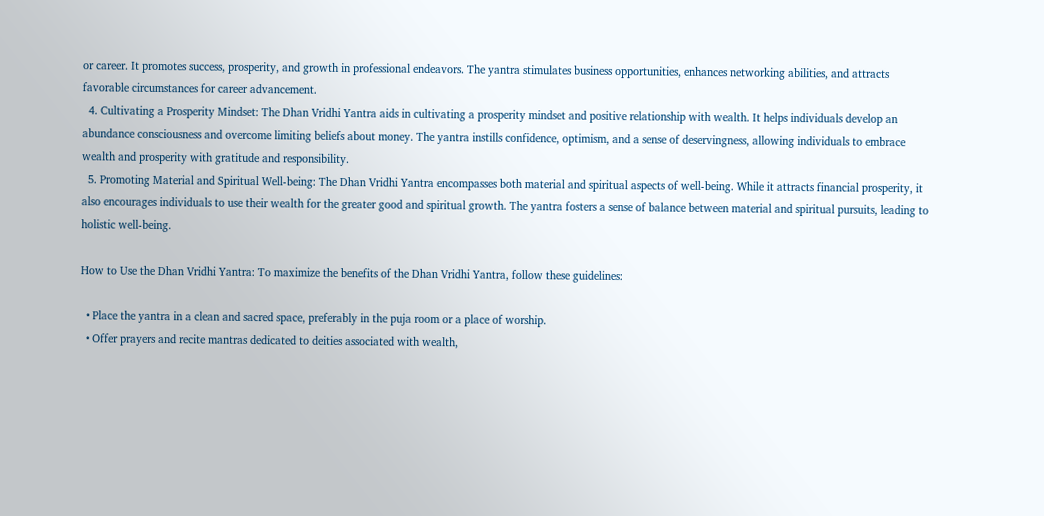or career. It promotes success, prosperity, and growth in professional endeavors. The yantra stimulates business opportunities, enhances networking abilities, and attracts favorable circumstances for career advancement.
  4. Cultivating a Prosperity Mindset: The Dhan Vridhi Yantra aids in cultivating a prosperity mindset and positive relationship with wealth. It helps individuals develop an abundance consciousness and overcome limiting beliefs about money. The yantra instills confidence, optimism, and a sense of deservingness, allowing individuals to embrace wealth and prosperity with gratitude and responsibility.
  5. Promoting Material and Spiritual Well-being: The Dhan Vridhi Yantra encompasses both material and spiritual aspects of well-being. While it attracts financial prosperity, it also encourages individuals to use their wealth for the greater good and spiritual growth. The yantra fosters a sense of balance between material and spiritual pursuits, leading to holistic well-being.

How to Use the Dhan Vridhi Yantra: To maximize the benefits of the Dhan Vridhi Yantra, follow these guidelines:

  • Place the yantra in a clean and sacred space, preferably in the puja room or a place of worship.
  • Offer prayers and recite mantras dedicated to deities associated with wealth,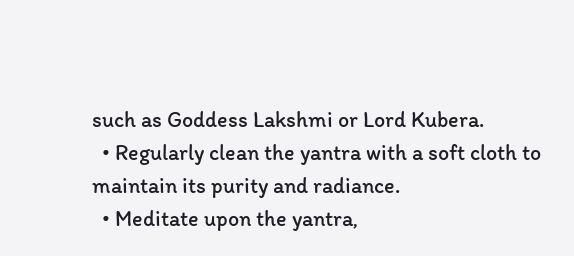such as Goddess Lakshmi or Lord Kubera.
  • Regularly clean the yantra with a soft cloth to maintain its purity and radiance.
  • Meditate upon the yantra,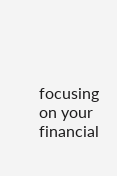focusing on your financial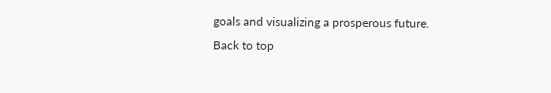goals and visualizing a prosperous future.
Back to top